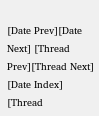[Date Prev][Date Next] [Thread Prev][Thread Next] [Date Index] [Thread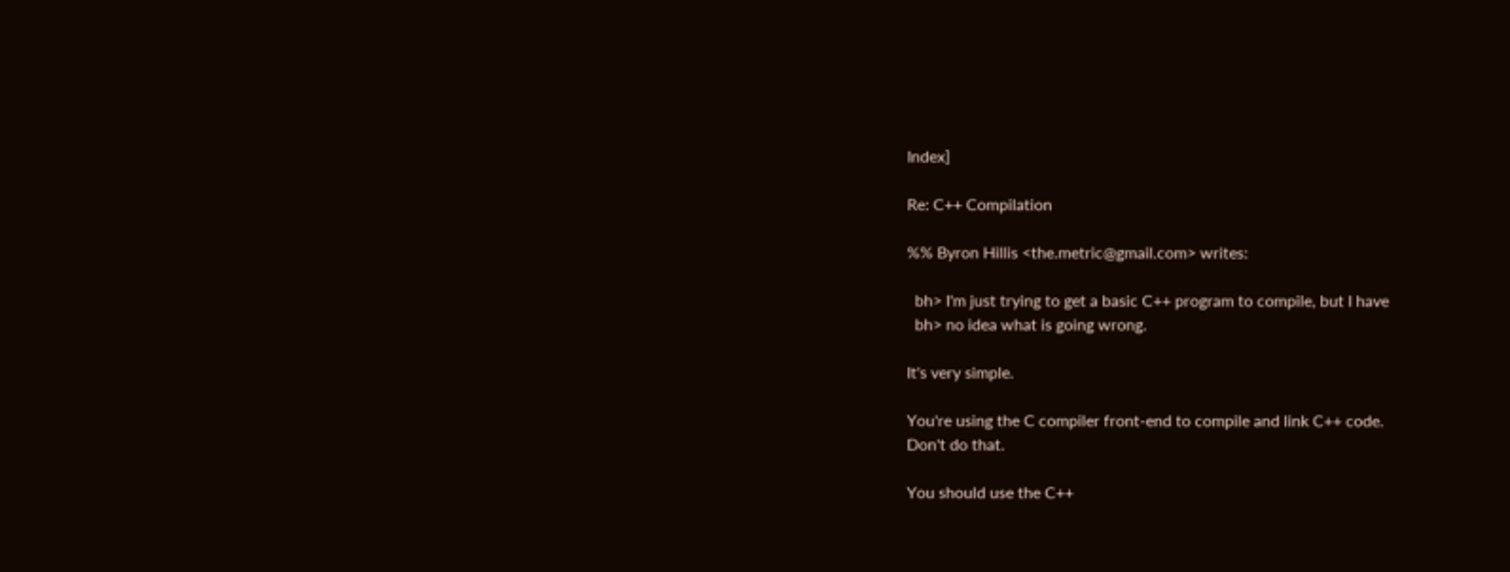Index]

Re: C++ Compilation

%% Byron Hillis <the.metric@gmail.com> writes:

  bh> I'm just trying to get a basic C++ program to compile, but I have
  bh> no idea what is going wrong.

It's very simple.

You're using the C compiler front-end to compile and link C++ code.
Don't do that.

You should use the C++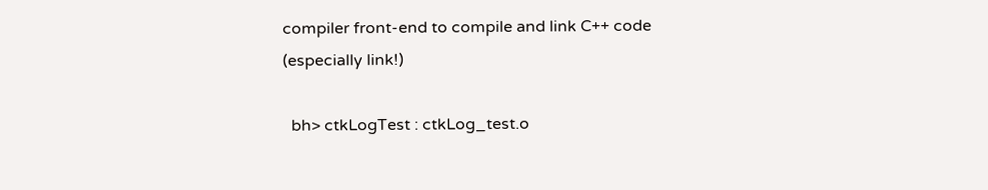compiler front-end to compile and link C++ code
(especially link!)

  bh> ctkLogTest : ctkLog_test.o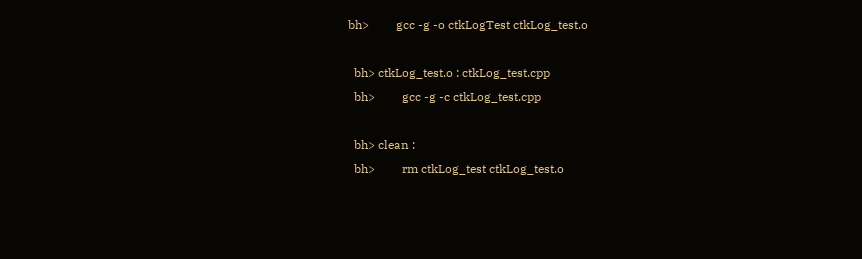bh>         gcc -g -o ctkLogTest ctkLog_test.o

  bh> ctkLog_test.o : ctkLog_test.cpp
  bh>         gcc -g -c ctkLog_test.cpp

  bh> clean :
  bh>         rm ctkLog_test ctkLog_test.o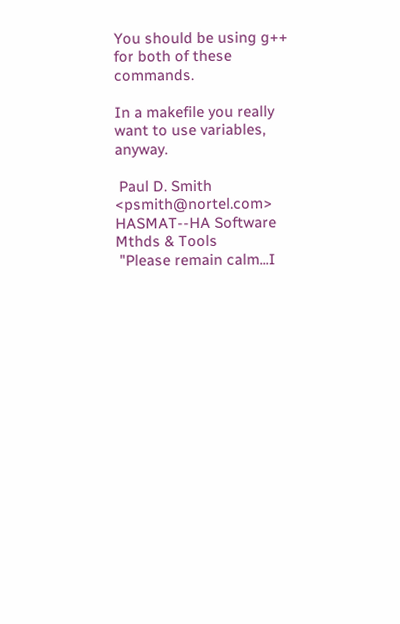You should be using g++ for both of these commands.

In a makefile you really want to use variables, anyway.

 Paul D. Smith <psmith@nortel.com>           HASMAT--HA Software Mthds & Tools
 "Please remain calm...I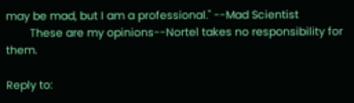may be mad, but I am a professional." --Mad Scientist
        These are my opinions--Nortel takes no responsibility for them.

Reply to: